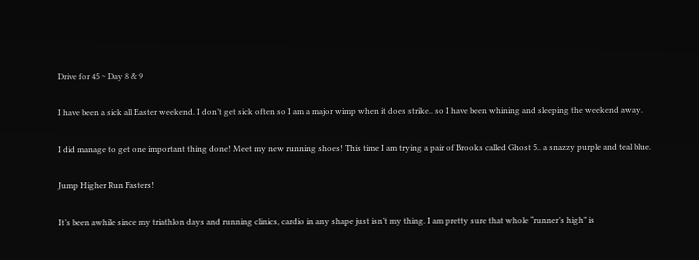Drive for 45 ~ Day 8 & 9

I have been a sick all Easter weekend. I don’t get sick often so I am a major wimp when it does strike.. so I have been whining and sleeping the weekend away.

I did manage to get one important thing done! Meet my new running shoes! This time I am trying a pair of Brooks called Ghost 5.. a snazzy purple and teal blue.

Jump Higher Run Fasters!

It’s been awhile since my triathlon days and running clinics, cardio in any shape just isn’t my thing. I am pretty sure that whole “runner’s high” is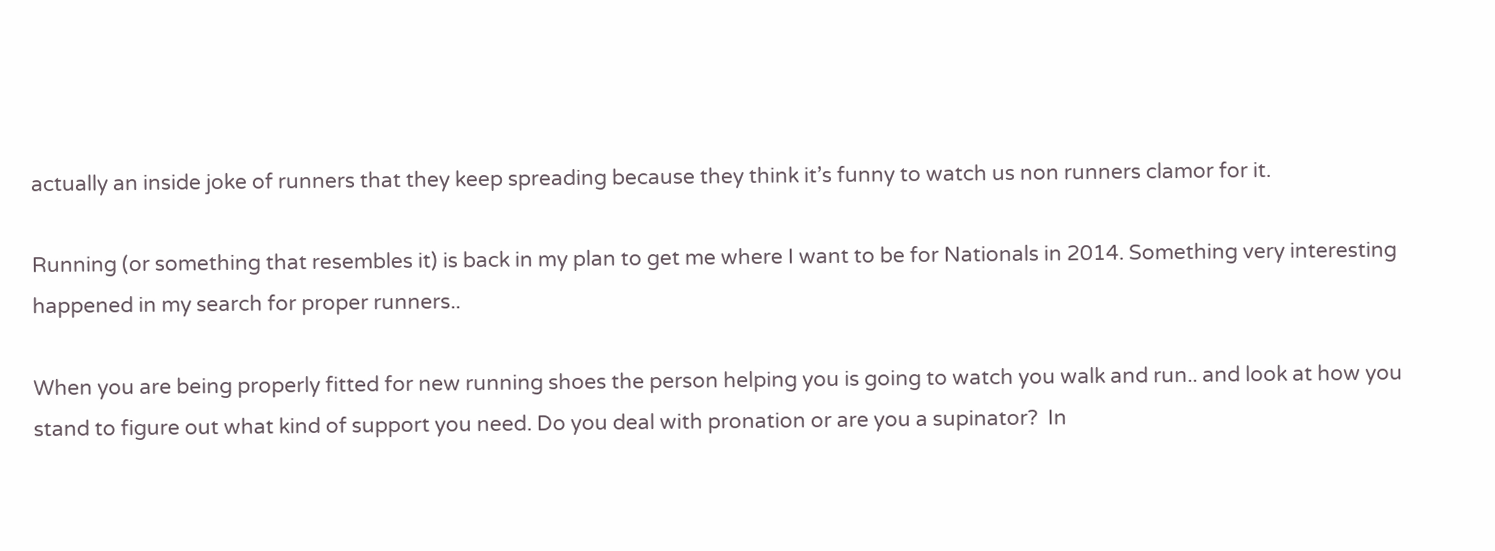actually an inside joke of runners that they keep spreading because they think it’s funny to watch us non runners clamor for it.

Running (or something that resembles it) is back in my plan to get me where I want to be for Nationals in 2014. Something very interesting happened in my search for proper runners..

When you are being properly fitted for new running shoes the person helping you is going to watch you walk and run.. and look at how you stand to figure out what kind of support you need. Do you deal with pronation or are you a supinator?  In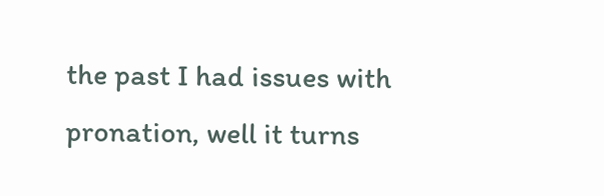the past I had issues with pronation, well it turns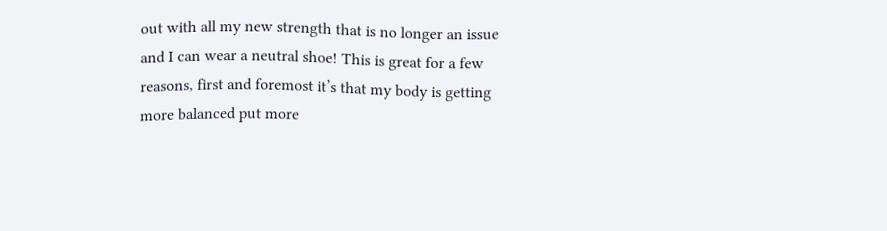out with all my new strength that is no longer an issue and I can wear a neutral shoe! This is great for a few reasons, first and foremost it’s that my body is getting more balanced put more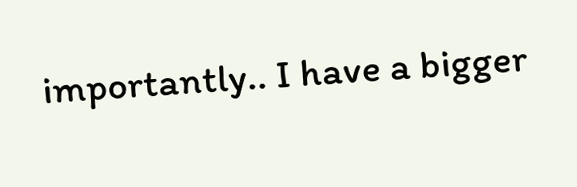importantly.. I have a bigger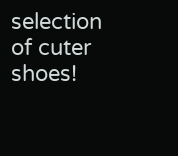selection of cuter shoes!